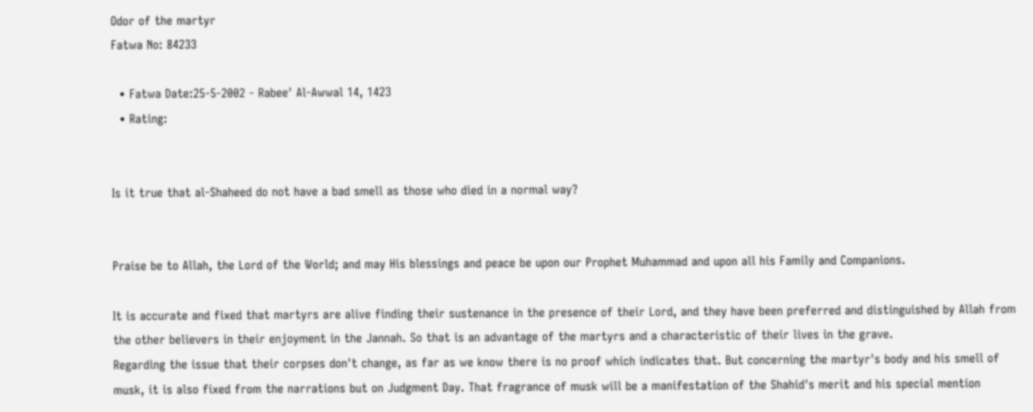Odor of the martyr
Fatwa No: 84233

  • Fatwa Date:25-5-2002 - Rabee' Al-Awwal 14, 1423
  • Rating:


Is it true that al-Shaheed do not have a bad smell as those who died in a normal way?


Praise be to Allah, the Lord of the World; and may His blessings and peace be upon our Prophet Muhammad and upon all his Family and Companions.

It is accurate and fixed that martyrs are alive finding their sustenance in the presence of their Lord, and they have been preferred and distinguished by Allah from the other believers in their enjoyment in the Jannah. So that is an advantage of the martyrs and a characteristic of their lives in the grave.
Regarding the issue that their corpses don't change, as far as we know there is no proof which indicates that. But concerning the martyr's body and his smell of musk, it is also fixed from the narrations but on Judgment Day. That fragrance of musk will be a manifestation of the Shahid's merit and his special mention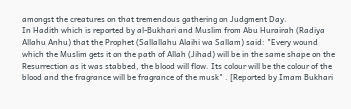amongst the creatures on that tremendous gathering on Judgment Day.
In Hadith which is reported by al-Bukhari and Muslim from Abu Hurairah (Radiya Allahu Anhu) that the Prophet (Sallallahu Alaihi wa Sallam) said: "Every wound which the Muslim gets it on the path of Allah (Jihad) will be in the same shape on the Resurrection as it was stabbed, the blood will flow. Its colour will be the colour of the blood and the fragrance will be fragrance of the musk" . [Reported by Imam Bukhari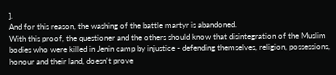].
And for this reason, the washing of the battle martyr is abandoned.
With this proof, the questioner and the others should know that disintegration of the Muslim bodies who were killed in Jenin camp by injustice - defending themselves, religion, possessions, honour and their land, doesn't prove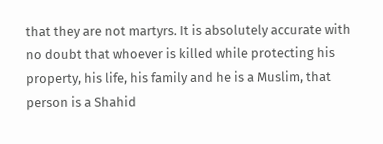that they are not martyrs. It is absolutely accurate with no doubt that whoever is killed while protecting his property, his life, his family and he is a Muslim, that person is a Shahid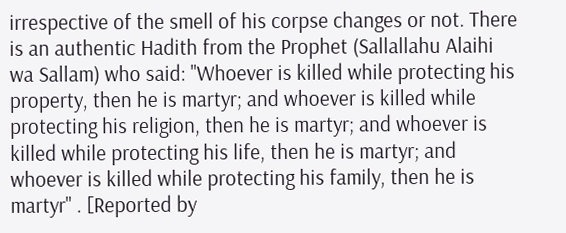irrespective of the smell of his corpse changes or not. There is an authentic Hadith from the Prophet (Sallallahu Alaihi wa Sallam) who said: "Whoever is killed while protecting his property, then he is martyr; and whoever is killed while protecting his religion, then he is martyr; and whoever is killed while protecting his life, then he is martyr; and whoever is killed while protecting his family, then he is martyr" . [Reported by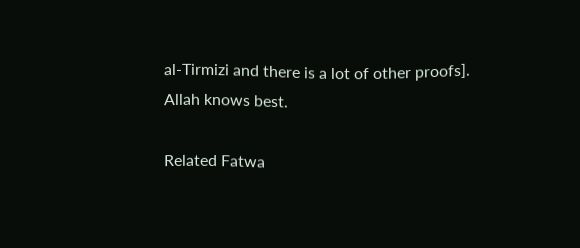al-Tirmizi and there is a lot of other proofs].
Allah knows best.

Related Fatwa